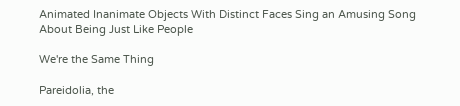Animated Inanimate Objects With Distinct Faces Sing an Amusing Song About Being Just Like People

We're the Same Thing

Pareidolia, the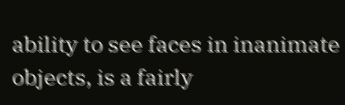ability to see faces in inanimate objects, is a fairly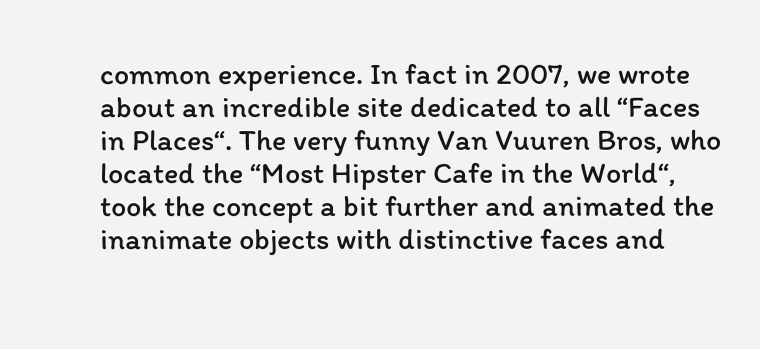common experience. In fact in 2007, we wrote about an incredible site dedicated to all “Faces in Places“. The very funny Van Vuuren Bros, who located the “Most Hipster Cafe in the World“, took the concept a bit further and animated the inanimate objects with distinctive faces and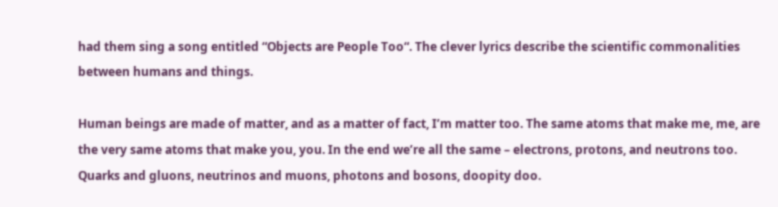had them sing a song entitled “Objects are People Too“. The clever lyrics describe the scientific commonalities between humans and things.

Human beings are made of matter, and as a matter of fact, I’m matter too. The same atoms that make me, me, are the very same atoms that make you, you. In the end we’re all the same – electrons, protons, and neutrons too. Quarks and gluons, neutrinos and muons, photons and bosons, doopity doo.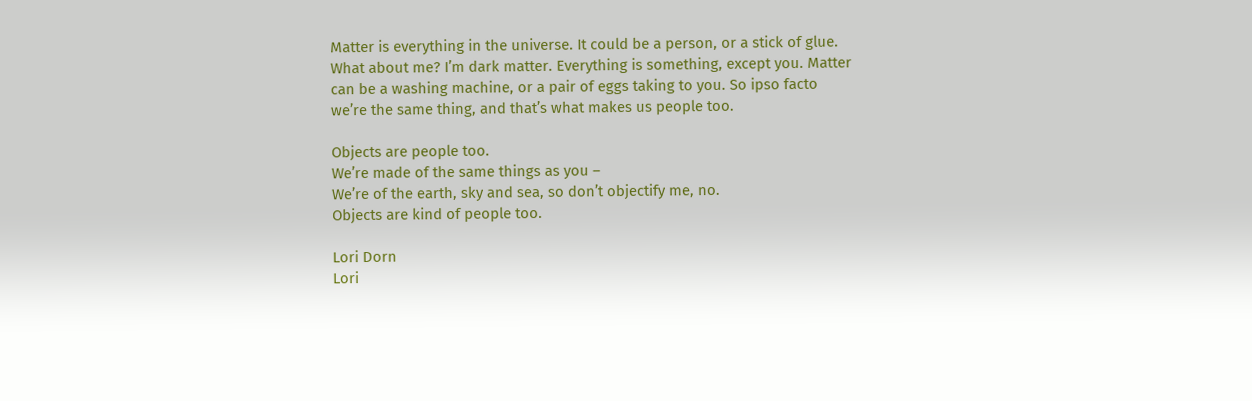Matter is everything in the universe. It could be a person, or a stick of glue. What about me? I’m dark matter. Everything is something, except you. Matter can be a washing machine, or a pair of eggs taking to you. So ipso facto we’re the same thing, and that’s what makes us people too.

Objects are people too.
We’re made of the same things as you –
We’re of the earth, sky and sea, so don’t objectify me, no.
Objects are kind of people too.

Lori Dorn
Lori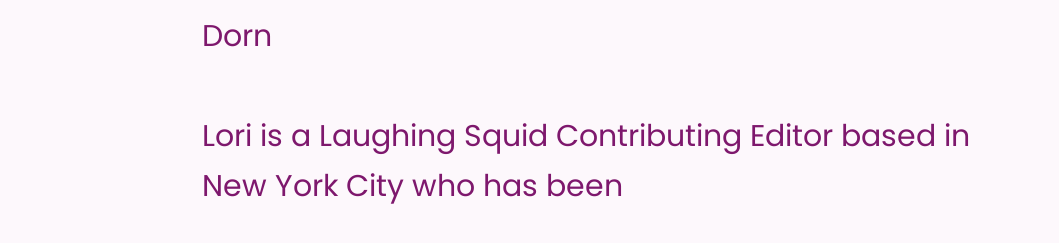Dorn

Lori is a Laughing Squid Contributing Editor based in New York City who has been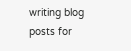writing blog posts for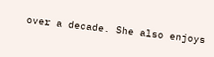over a decade. She also enjoys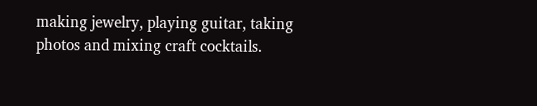making jewelry, playing guitar, taking photos and mixing craft cocktails.